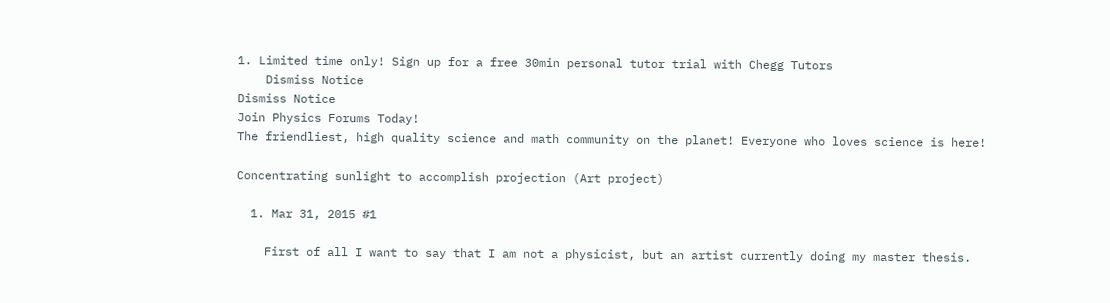1. Limited time only! Sign up for a free 30min personal tutor trial with Chegg Tutors
    Dismiss Notice
Dismiss Notice
Join Physics Forums Today!
The friendliest, high quality science and math community on the planet! Everyone who loves science is here!

Concentrating sunlight to accomplish projection (Art project)

  1. Mar 31, 2015 #1

    First of all I want to say that I am not a physicist, but an artist currently doing my master thesis.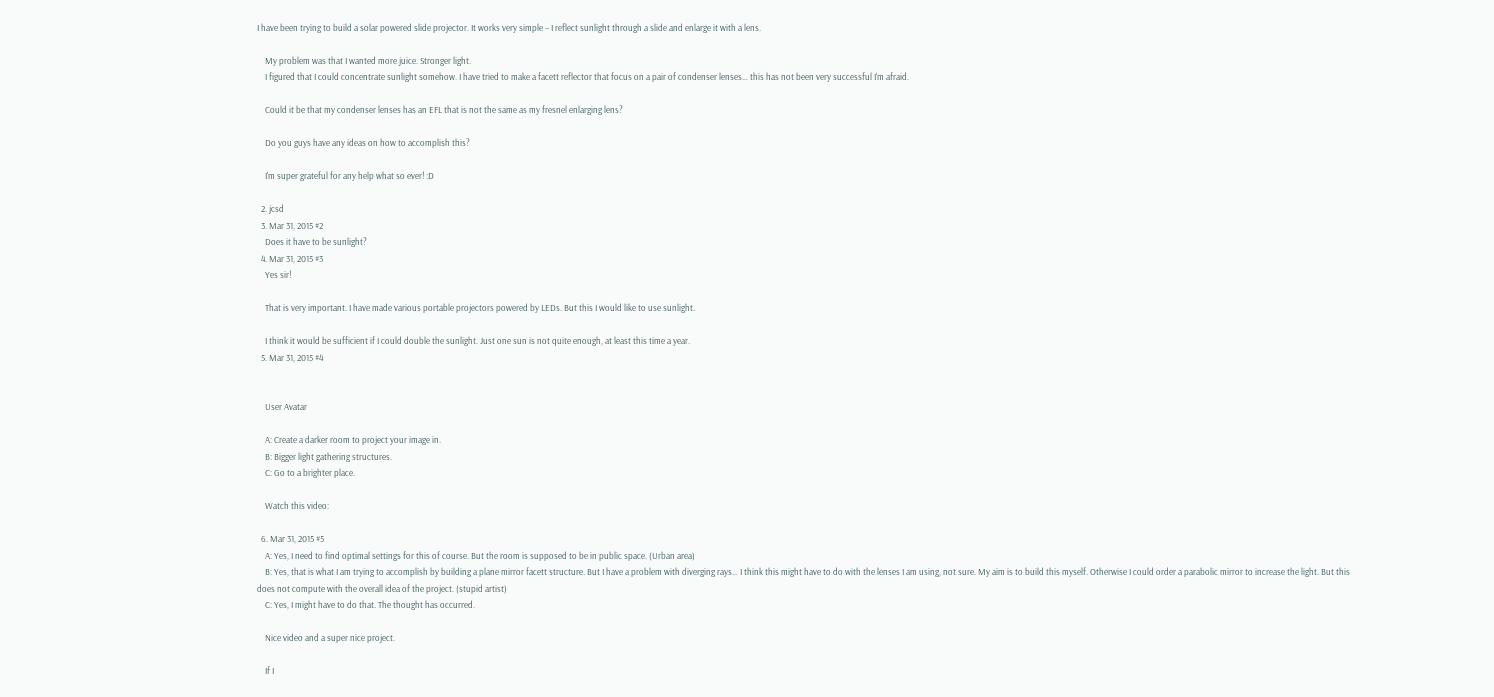I have been trying to build a solar powered slide projector. It works very simple – I reflect sunlight through a slide and enlarge it with a lens.

    My problem was that I wanted more juice. Stronger light.
    I figured that I could concentrate sunlight somehow. I have tried to make a facett reflector that focus on a pair of condenser lenses… this has not been very successful I'm afraid.

    Could it be that my condenser lenses has an EFL that is not the same as my fresnel enlarging lens?

    Do you guys have any ideas on how to accomplish this?

    I'm super grateful for any help what so ever! :D

  2. jcsd
  3. Mar 31, 2015 #2
    Does it have to be sunlight?
  4. Mar 31, 2015 #3
    Yes sir!

    That is very important. I have made various portable projectors powered by LEDs. But this I would like to use sunlight.

    I think it would be sufficient if I could double the sunlight. Just one sun is not quite enough, at least this time a year.
  5. Mar 31, 2015 #4


    User Avatar

    A: Create a darker room to project your image in.
    B: Bigger light gathering structures.
    C: Go to a brighter place.

    Watch this video:

  6. Mar 31, 2015 #5
    A: Yes, I need to find optimal settings for this of course. But the room is supposed to be in public space. (Urban area)
    B: Yes, that is what I am trying to accomplish by building a plane mirror facett structure. But I have a problem with diverging rays… I think this might have to do with the lenses I am using, not sure. My aim is to build this myself. Otherwise I could order a parabolic mirror to increase the light. But this does not compute with the overall idea of the project. (stupid artist)
    C: Yes, I might have to do that. The thought has occurred.

    Nice video and a super nice project.

    If I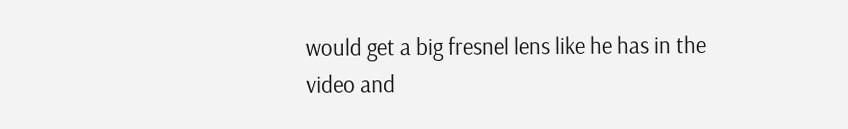would get a big fresnel lens like he has in the video and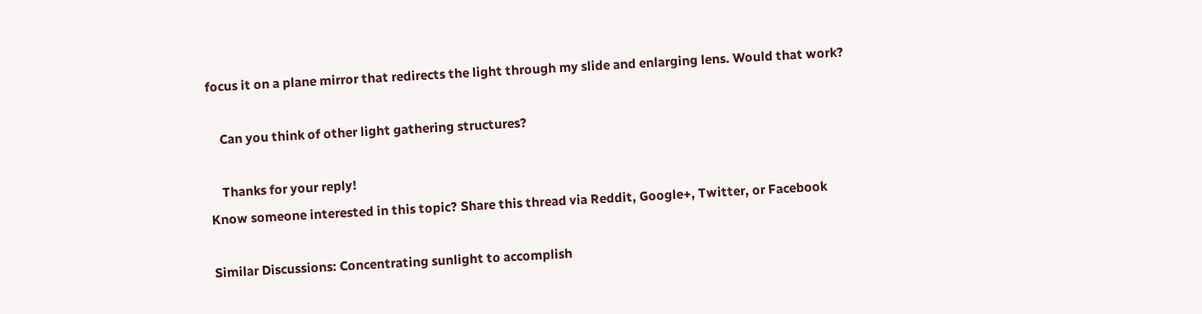focus it on a plane mirror that redirects the light through my slide and enlarging lens. Would that work?

    Can you think of other light gathering structures?

    Thanks for your reply!
Know someone interested in this topic? Share this thread via Reddit, Google+, Twitter, or Facebook

Similar Discussions: Concentrating sunlight to accomplish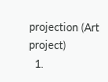projection (Art project)
  1.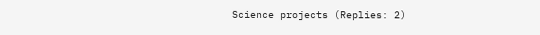Science projects (Replies: 2)